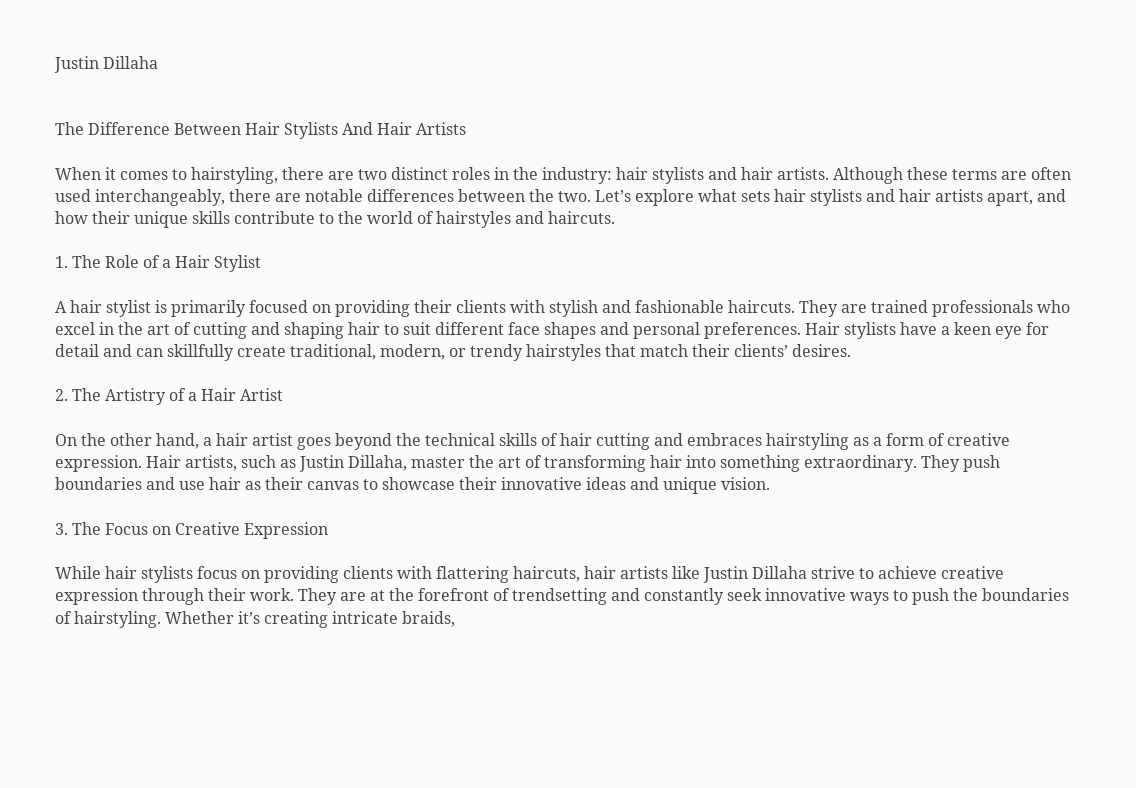Justin Dillaha


The Difference Between Hair Stylists And Hair Artists

When it comes to hairstyling, there are two distinct roles in the industry: hair stylists and hair artists. Although these terms are often used interchangeably, there are notable differences between the two. Let’s explore what sets hair stylists and hair artists apart, and how their unique skills contribute to the world of hairstyles and haircuts.

1. The Role of a Hair Stylist

A hair stylist is primarily focused on providing their clients with stylish and fashionable haircuts. They are trained professionals who excel in the art of cutting and shaping hair to suit different face shapes and personal preferences. Hair stylists have a keen eye for detail and can skillfully create traditional, modern, or trendy hairstyles that match their clients’ desires.

2. The Artistry of a Hair Artist

On the other hand, a hair artist goes beyond the technical skills of hair cutting and embraces hairstyling as a form of creative expression. Hair artists, such as Justin Dillaha, master the art of transforming hair into something extraordinary. They push boundaries and use hair as their canvas to showcase their innovative ideas and unique vision.

3. The Focus on Creative Expression

While hair stylists focus on providing clients with flattering haircuts, hair artists like Justin Dillaha strive to achieve creative expression through their work. They are at the forefront of trendsetting and constantly seek innovative ways to push the boundaries of hairstyling. Whether it’s creating intricate braids,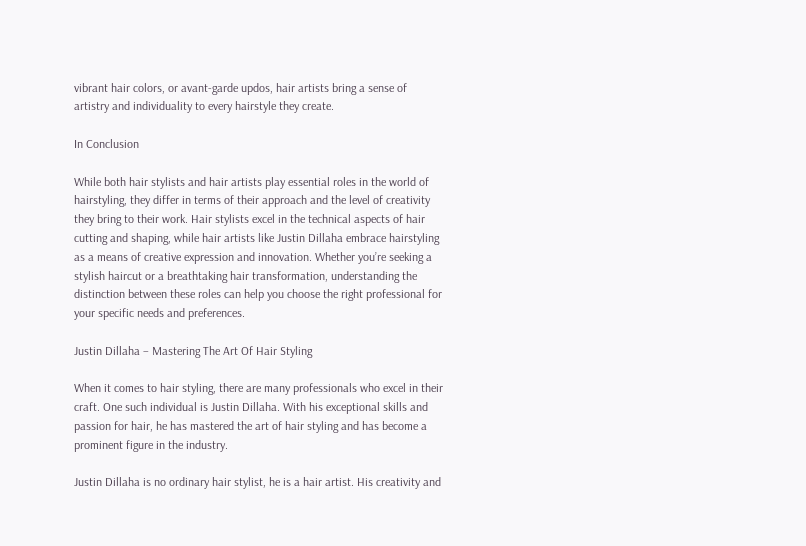vibrant hair colors, or avant-garde updos, hair artists bring a sense of artistry and individuality to every hairstyle they create.

In Conclusion

While both hair stylists and hair artists play essential roles in the world of hairstyling, they differ in terms of their approach and the level of creativity they bring to their work. Hair stylists excel in the technical aspects of hair cutting and shaping, while hair artists like Justin Dillaha embrace hairstyling as a means of creative expression and innovation. Whether you’re seeking a stylish haircut or a breathtaking hair transformation, understanding the distinction between these roles can help you choose the right professional for your specific needs and preferences.

Justin Dillaha – Mastering The Art Of Hair Styling

When it comes to hair styling, there are many professionals who excel in their craft. One such individual is Justin Dillaha. With his exceptional skills and passion for hair, he has mastered the art of hair styling and has become a prominent figure in the industry.

Justin Dillaha is no ordinary hair stylist, he is a hair artist. His creativity and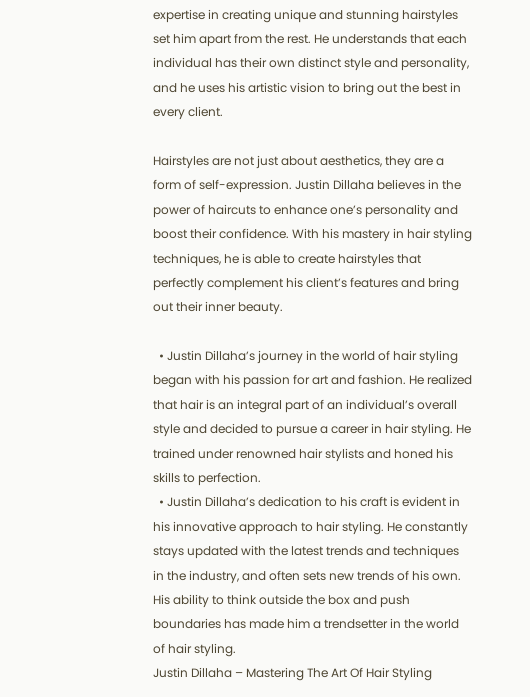expertise in creating unique and stunning hairstyles set him apart from the rest. He understands that each individual has their own distinct style and personality, and he uses his artistic vision to bring out the best in every client.

Hairstyles are not just about aesthetics, they are a form of self-expression. Justin Dillaha believes in the power of haircuts to enhance one’s personality and boost their confidence. With his mastery in hair styling techniques, he is able to create hairstyles that perfectly complement his client’s features and bring out their inner beauty.

  • Justin Dillaha’s journey in the world of hair styling began with his passion for art and fashion. He realized that hair is an integral part of an individual’s overall style and decided to pursue a career in hair styling. He trained under renowned hair stylists and honed his skills to perfection.
  • Justin Dillaha’s dedication to his craft is evident in his innovative approach to hair styling. He constantly stays updated with the latest trends and techniques in the industry, and often sets new trends of his own. His ability to think outside the box and push boundaries has made him a trendsetter in the world of hair styling.
Justin Dillaha – Mastering The Art Of Hair Styling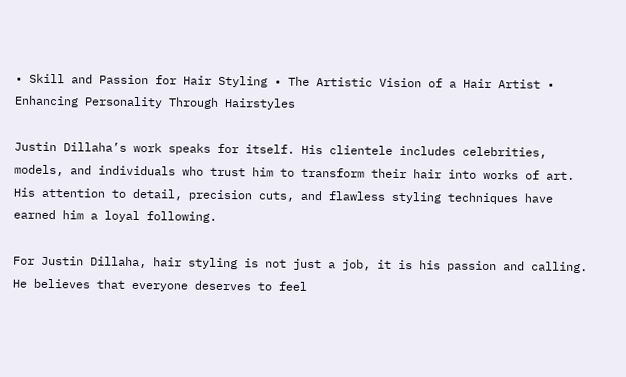• Skill and Passion for Hair Styling • The Artistic Vision of a Hair Artist • Enhancing Personality Through Hairstyles

Justin Dillaha’s work speaks for itself. His clientele includes celebrities, models, and individuals who trust him to transform their hair into works of art. His attention to detail, precision cuts, and flawless styling techniques have earned him a loyal following.

For Justin Dillaha, hair styling is not just a job, it is his passion and calling. He believes that everyone deserves to feel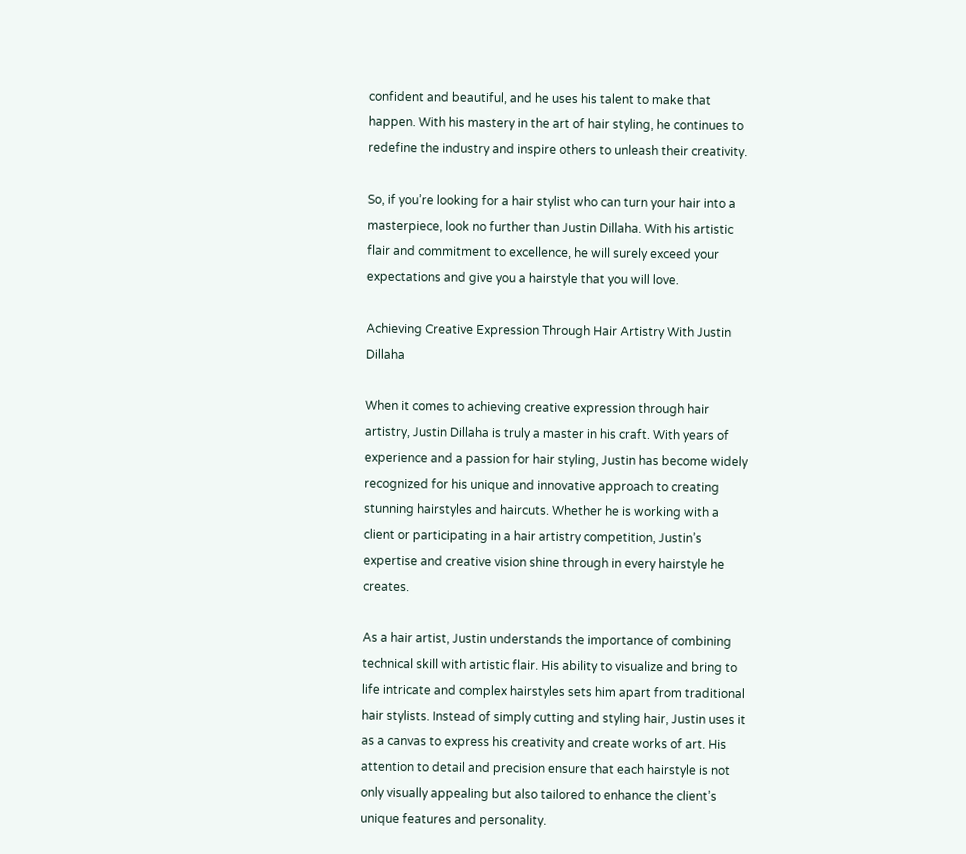confident and beautiful, and he uses his talent to make that happen. With his mastery in the art of hair styling, he continues to redefine the industry and inspire others to unleash their creativity.

So, if you’re looking for a hair stylist who can turn your hair into a masterpiece, look no further than Justin Dillaha. With his artistic flair and commitment to excellence, he will surely exceed your expectations and give you a hairstyle that you will love.

Achieving Creative Expression Through Hair Artistry With Justin Dillaha

When it comes to achieving creative expression through hair artistry, Justin Dillaha is truly a master in his craft. With years of experience and a passion for hair styling, Justin has become widely recognized for his unique and innovative approach to creating stunning hairstyles and haircuts. Whether he is working with a client or participating in a hair artistry competition, Justin’s expertise and creative vision shine through in every hairstyle he creates.

As a hair artist, Justin understands the importance of combining technical skill with artistic flair. His ability to visualize and bring to life intricate and complex hairstyles sets him apart from traditional hair stylists. Instead of simply cutting and styling hair, Justin uses it as a canvas to express his creativity and create works of art. His attention to detail and precision ensure that each hairstyle is not only visually appealing but also tailored to enhance the client’s unique features and personality.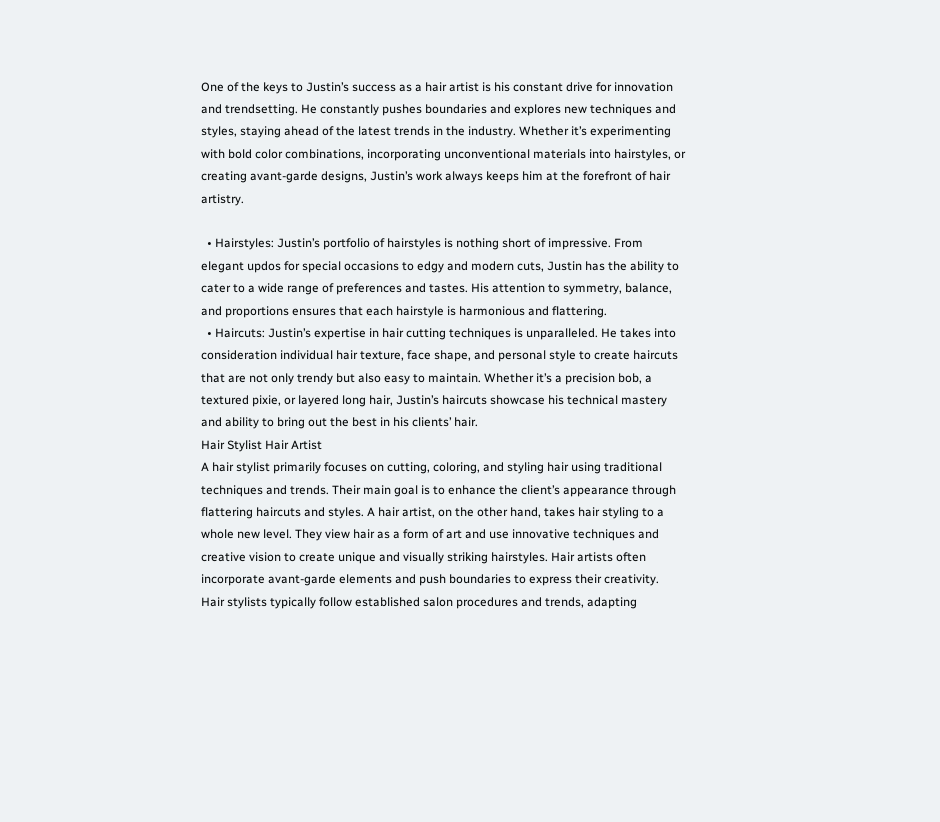One of the keys to Justin’s success as a hair artist is his constant drive for innovation and trendsetting. He constantly pushes boundaries and explores new techniques and styles, staying ahead of the latest trends in the industry. Whether it’s experimenting with bold color combinations, incorporating unconventional materials into hairstyles, or creating avant-garde designs, Justin’s work always keeps him at the forefront of hair artistry.

  • Hairstyles: Justin’s portfolio of hairstyles is nothing short of impressive. From elegant updos for special occasions to edgy and modern cuts, Justin has the ability to cater to a wide range of preferences and tastes. His attention to symmetry, balance, and proportions ensures that each hairstyle is harmonious and flattering.
  • Haircuts: Justin’s expertise in hair cutting techniques is unparalleled. He takes into consideration individual hair texture, face shape, and personal style to create haircuts that are not only trendy but also easy to maintain. Whether it’s a precision bob, a textured pixie, or layered long hair, Justin’s haircuts showcase his technical mastery and ability to bring out the best in his clients’ hair.
Hair Stylist Hair Artist
A hair stylist primarily focuses on cutting, coloring, and styling hair using traditional techniques and trends. Their main goal is to enhance the client’s appearance through flattering haircuts and styles. A hair artist, on the other hand, takes hair styling to a whole new level. They view hair as a form of art and use innovative techniques and creative vision to create unique and visually striking hairstyles. Hair artists often incorporate avant-garde elements and push boundaries to express their creativity.
Hair stylists typically follow established salon procedures and trends, adapting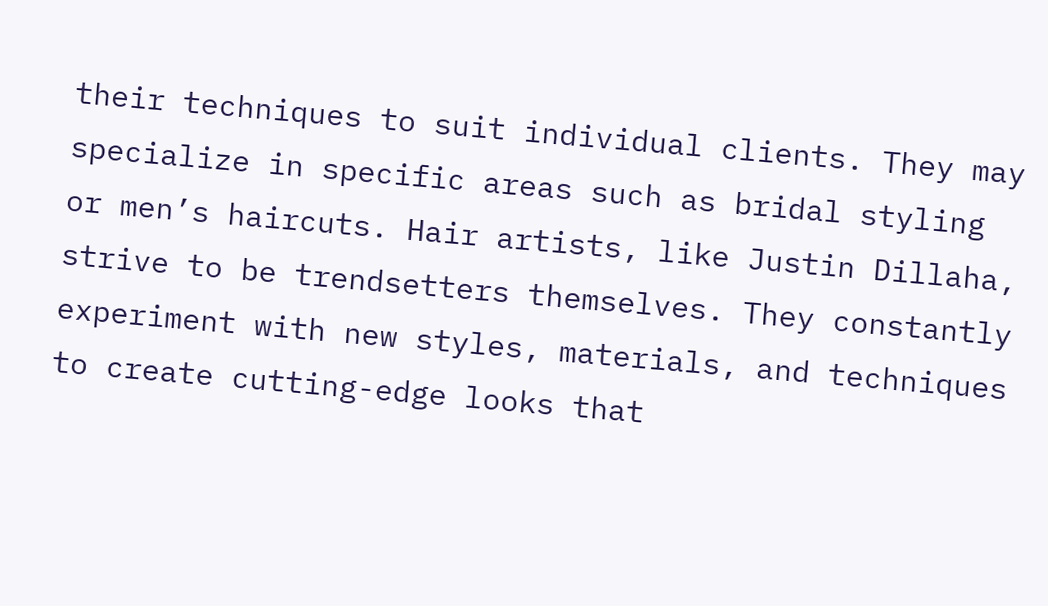their techniques to suit individual clients. They may specialize in specific areas such as bridal styling or men’s haircuts. Hair artists, like Justin Dillaha, strive to be trendsetters themselves. They constantly experiment with new styles, materials, and techniques to create cutting-edge looks that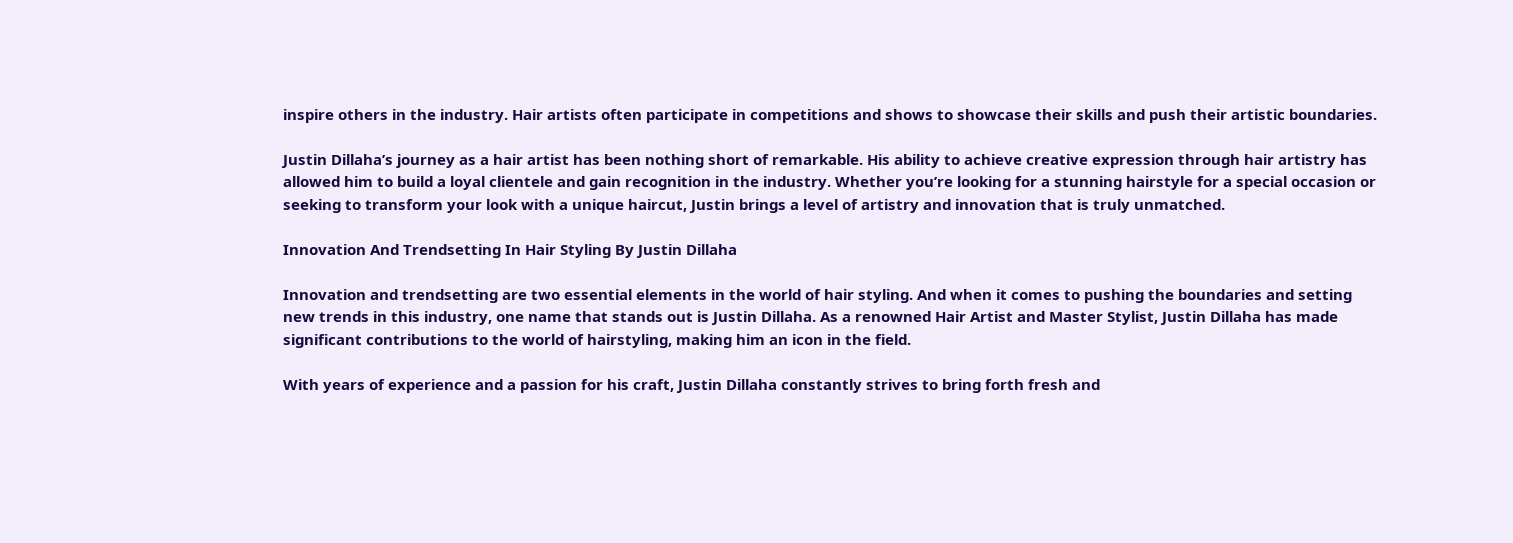inspire others in the industry. Hair artists often participate in competitions and shows to showcase their skills and push their artistic boundaries.

Justin Dillaha’s journey as a hair artist has been nothing short of remarkable. His ability to achieve creative expression through hair artistry has allowed him to build a loyal clientele and gain recognition in the industry. Whether you’re looking for a stunning hairstyle for a special occasion or seeking to transform your look with a unique haircut, Justin brings a level of artistry and innovation that is truly unmatched.

Innovation And Trendsetting In Hair Styling By Justin Dillaha

Innovation and trendsetting are two essential elements in the world of hair styling. And when it comes to pushing the boundaries and setting new trends in this industry, one name that stands out is Justin Dillaha. As a renowned Hair Artist and Master Stylist, Justin Dillaha has made significant contributions to the world of hairstyling, making him an icon in the field.

With years of experience and a passion for his craft, Justin Dillaha constantly strives to bring forth fresh and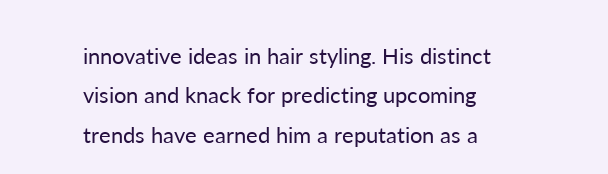innovative ideas in hair styling. His distinct vision and knack for predicting upcoming trends have earned him a reputation as a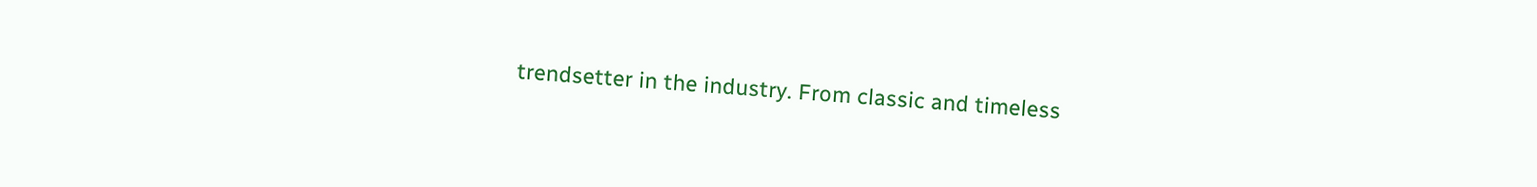trendsetter in the industry. From classic and timeless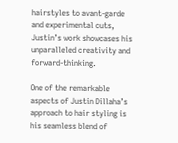hairstyles to avant-garde and experimental cuts, Justin’s work showcases his unparalleled creativity and forward-thinking.

One of the remarkable aspects of Justin Dillaha’s approach to hair styling is his seamless blend of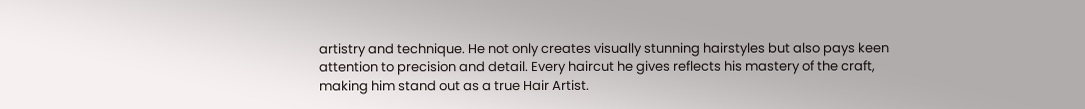artistry and technique. He not only creates visually stunning hairstyles but also pays keen attention to precision and detail. Every haircut he gives reflects his mastery of the craft, making him stand out as a true Hair Artist.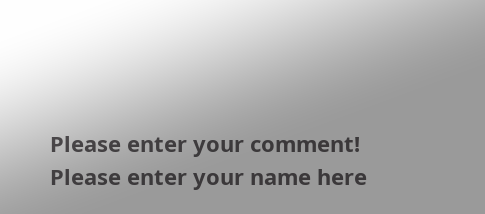Please enter your comment!
Please enter your name here